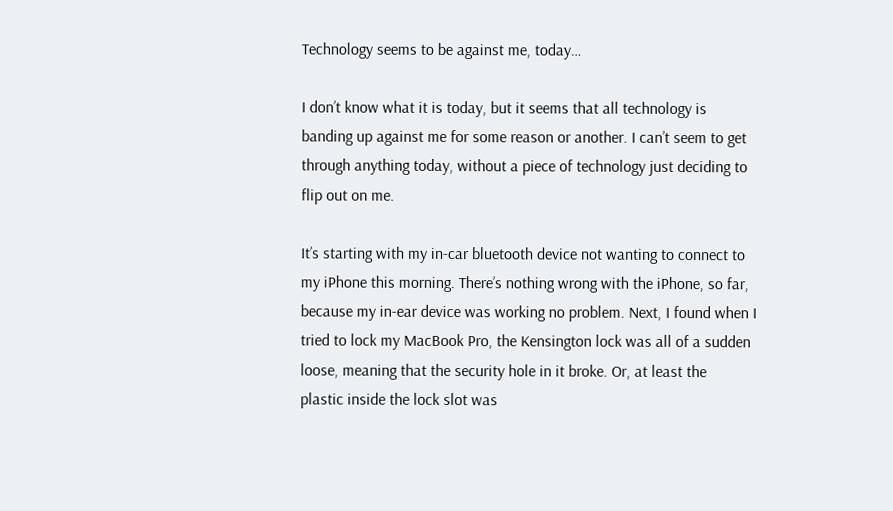Technology seems to be against me, today…

I don’t know what it is today, but it seems that all technology is
banding up against me for some reason or another. I can’t seem to get
through anything today, without a piece of technology just deciding to
flip out on me.

It’s starting with my in-car bluetooth device not wanting to connect to
my iPhone this morning. There’s nothing wrong with the iPhone, so far,
because my in-ear device was working no problem. Next, I found when I
tried to lock my MacBook Pro, the Kensington lock was all of a sudden
loose, meaning that the security hole in it broke. Or, at least the
plastic inside the lock slot was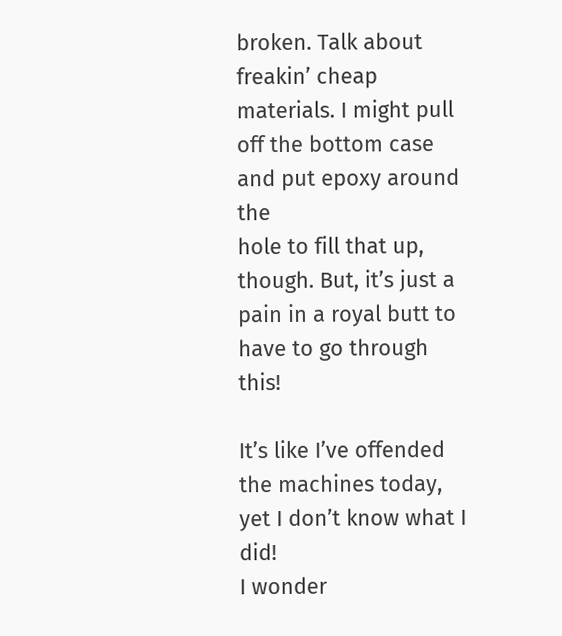broken. Talk about freakin’ cheap
materials. I might pull off the bottom case and put epoxy around the
hole to fill that up, though. But, it’s just a pain in a royal butt to
have to go through this!

It’s like I’ve offended the machines today, yet I don’t know what I did!
I wonder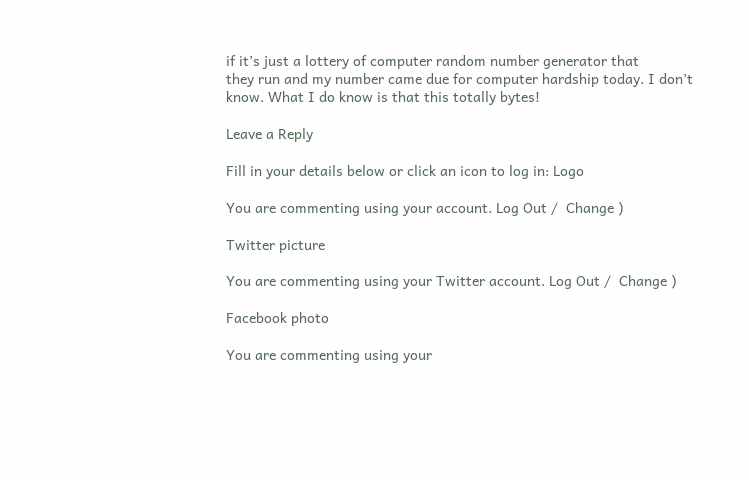if it’s just a lottery of computer random number generator that
they run and my number came due for computer hardship today. I don’t
know. What I do know is that this totally bytes!

Leave a Reply

Fill in your details below or click an icon to log in: Logo

You are commenting using your account. Log Out /  Change )

Twitter picture

You are commenting using your Twitter account. Log Out /  Change )

Facebook photo

You are commenting using your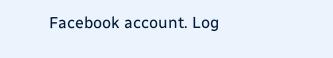Facebook account. Log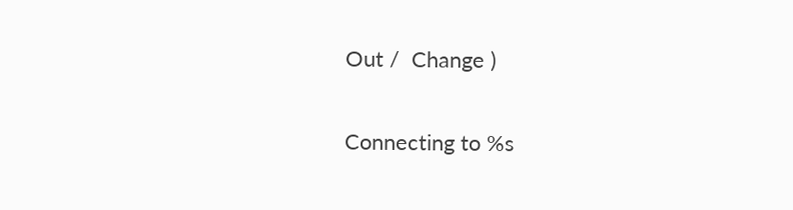Out /  Change )

Connecting to %s